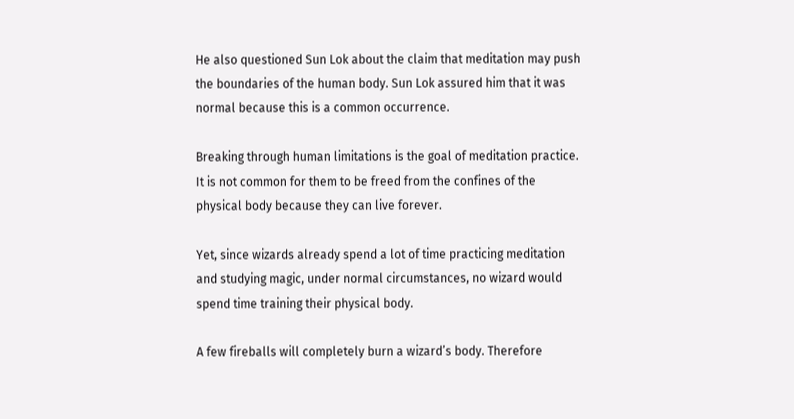He also questioned Sun Lok about the claim that meditation may push the boundaries of the human body. Sun Lok assured him that it was normal because this is a common occurrence.

Breaking through human limitations is the goal of meditation practice. It is not common for them to be freed from the confines of the physical body because they can live forever.

Yet, since wizards already spend a lot of time practicing meditation and studying magic, under normal circumstances, no wizard would spend time training their physical body.

A few fireballs will completely burn a wizard’s body. Therefore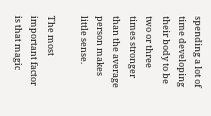spending a lot of time developing their body to be two or three times stronger than the average person makes little sense.

The most important factor is that magic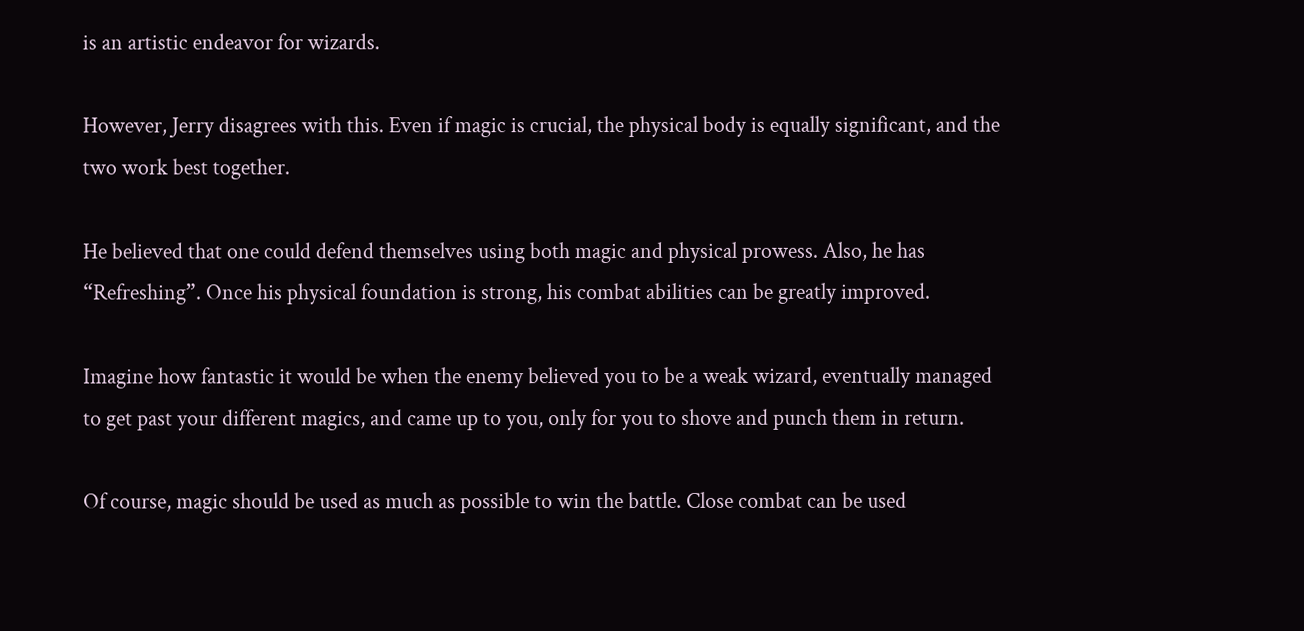is an artistic endeavor for wizards.

However, Jerry disagrees with this. Even if magic is crucial, the physical body is equally significant, and the two work best together.

He believed that one could defend themselves using both magic and physical prowess. Also, he has “Refreshing”. Once his physical foundation is strong, his combat abilities can be greatly improved.

Imagine how fantastic it would be when the enemy believed you to be a weak wizard, eventually managed to get past your different magics, and came up to you, only for you to shove and punch them in return.

Of course, magic should be used as much as possible to win the battle. Close combat can be used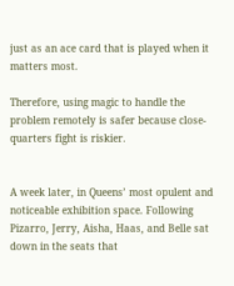just as an ace card that is played when it matters most.

Therefore, using magic to handle the problem remotely is safer because close-quarters fight is riskier.


A week later, in Queens’ most opulent and noticeable exhibition space. Following Pizarro, Jerry, Aisha, Haas, and Belle sat down in the seats that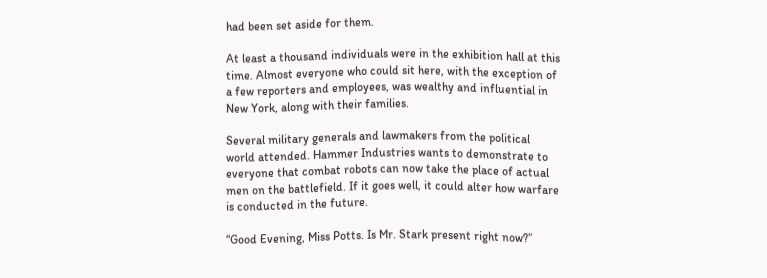had been set aside for them.

At least a thousand individuals were in the exhibition hall at this time. Almost everyone who could sit here, with the exception of a few reporters and employees, was wealthy and influential in New York, along with their families.

Several military generals and lawmakers from the political world attended. Hammer Industries wants to demonstrate to everyone that combat robots can now take the place of actual men on the battlefield. If it goes well, it could alter how warfare is conducted in the future.

“Good Evening, Miss Potts. Is Mr. Stark present right now?”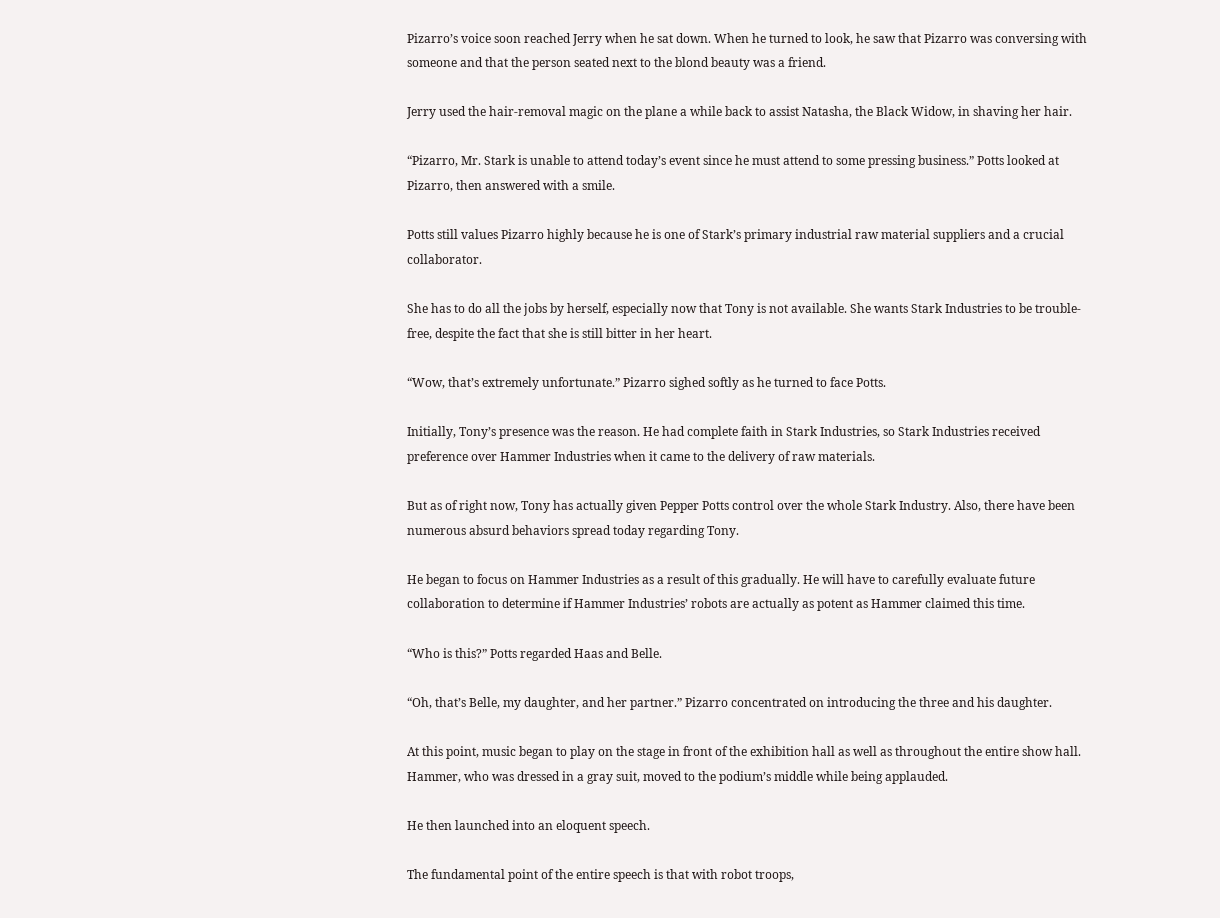Pizarro’s voice soon reached Jerry when he sat down. When he turned to look, he saw that Pizarro was conversing with someone and that the person seated next to the blond beauty was a friend.

Jerry used the hair-removal magic on the plane a while back to assist Natasha, the Black Widow, in shaving her hair.

“Pizarro, Mr. Stark is unable to attend today’s event since he must attend to some pressing business.” Potts looked at Pizarro, then answered with a smile.

Potts still values Pizarro highly because he is one of Stark’s primary industrial raw material suppliers and a crucial collaborator.

She has to do all the jobs by herself, especially now that Tony is not available. She wants Stark Industries to be trouble-free, despite the fact that she is still bitter in her heart.

“Wow, that’s extremely unfortunate.” Pizarro sighed softly as he turned to face Potts.

Initially, Tony’s presence was the reason. He had complete faith in Stark Industries, so Stark Industries received preference over Hammer Industries when it came to the delivery of raw materials.

But as of right now, Tony has actually given Pepper Potts control over the whole Stark Industry. Also, there have been numerous absurd behaviors spread today regarding Tony.

He began to focus on Hammer Industries as a result of this gradually. He will have to carefully evaluate future collaboration to determine if Hammer Industries’ robots are actually as potent as Hammer claimed this time.

“Who is this?” Potts regarded Haas and Belle.

“Oh, that’s Belle, my daughter, and her partner.” Pizarro concentrated on introducing the three and his daughter.

At this point, music began to play on the stage in front of the exhibition hall as well as throughout the entire show hall. Hammer, who was dressed in a gray suit, moved to the podium’s middle while being applauded.

He then launched into an eloquent speech.

The fundamental point of the entire speech is that with robot troops,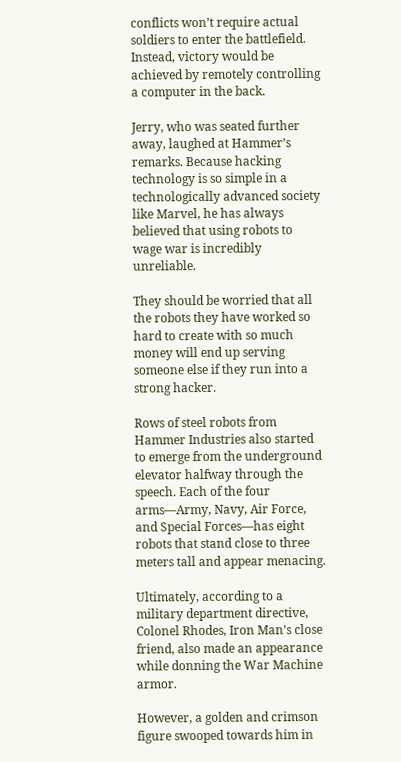conflicts won’t require actual soldiers to enter the battlefield. Instead, victory would be achieved by remotely controlling a computer in the back.

Jerry, who was seated further away, laughed at Hammer’s remarks. Because hacking technology is so simple in a technologically advanced society like Marvel, he has always believed that using robots to wage war is incredibly unreliable.

They should be worried that all the robots they have worked so hard to create with so much money will end up serving someone else if they run into a strong hacker.

Rows of steel robots from Hammer Industries also started to emerge from the underground elevator halfway through the speech. Each of the four arms—Army, Navy, Air Force, and Special Forces—has eight robots that stand close to three meters tall and appear menacing.

Ultimately, according to a military department directive, Colonel Rhodes, Iron Man’s close friend, also made an appearance while donning the War Machine armor.

However, a golden and crimson figure swooped towards him in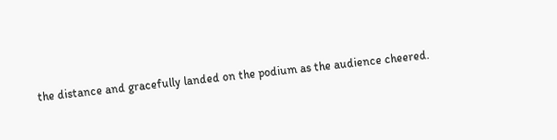the distance and gracefully landed on the podium as the audience cheered.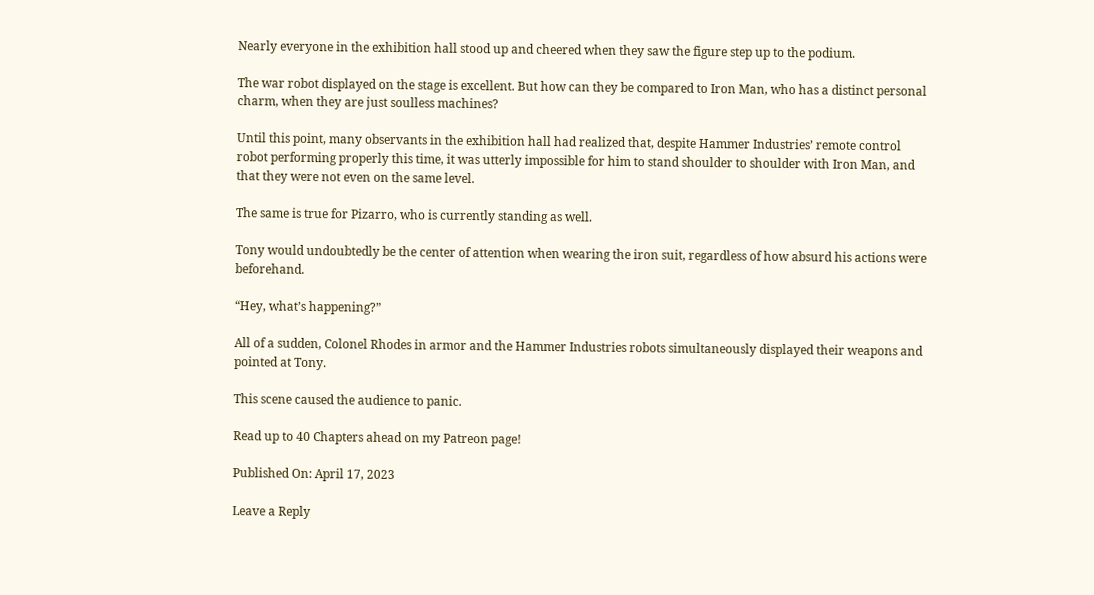Nearly everyone in the exhibition hall stood up and cheered when they saw the figure step up to the podium.

The war robot displayed on the stage is excellent. But how can they be compared to Iron Man, who has a distinct personal charm, when they are just soulless machines?

Until this point, many observants in the exhibition hall had realized that, despite Hammer Industries’ remote control robot performing properly this time, it was utterly impossible for him to stand shoulder to shoulder with Iron Man, and that they were not even on the same level.

The same is true for Pizarro, who is currently standing as well.

Tony would undoubtedly be the center of attention when wearing the iron suit, regardless of how absurd his actions were beforehand.

“Hey, what’s happening?”

All of a sudden, Colonel Rhodes in armor and the Hammer Industries robots simultaneously displayed their weapons and pointed at Tony.

This scene caused the audience to panic.

Read up to 40 Chapters ahead on my Patreon page!

Published On: April 17, 2023

Leave a Reply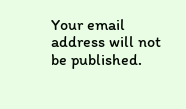Your email address will not be published.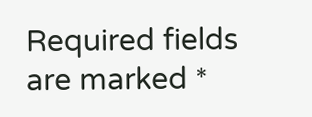Required fields are marked *